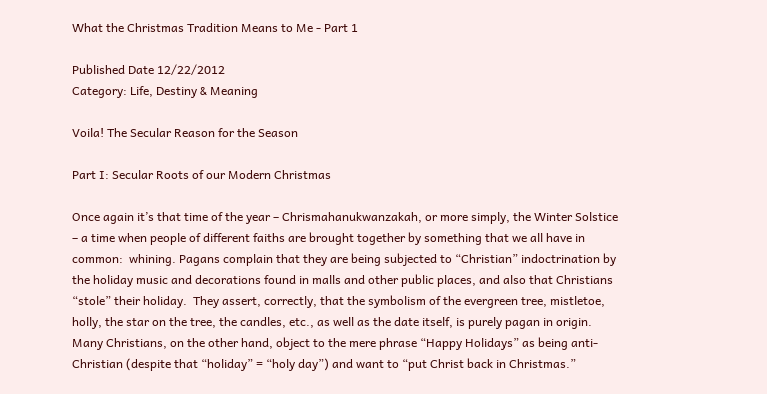What the Christmas Tradition Means to Me - Part 1

Published Date 12/22/2012
Category: Life, Destiny & Meaning

Voila! The Secular Reason for the Season

Part I: Secular Roots of our Modern Christmas

Once again it’s that time of the year – Chrismahanukwanzakah, or more simply, the Winter Solstice – a time when people of different faiths are brought together by something that we all have in common:  whining. Pagans complain that they are being subjected to “Christian” indoctrination by the holiday music and decorations found in malls and other public places, and also that Christians “stole” their holiday.  They assert, correctly, that the symbolism of the evergreen tree, mistletoe, holly, the star on the tree, the candles, etc., as well as the date itself, is purely pagan in origin. Many Christians, on the other hand, object to the mere phrase “Happy Holidays” as being anti-Christian (despite that “holiday” = “holy day”) and want to “put Christ back in Christmas.”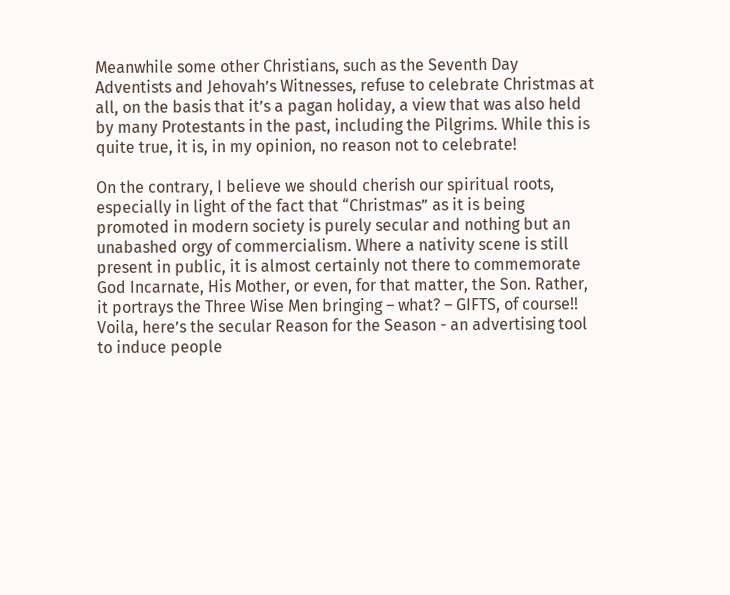Meanwhile some other Christians, such as the Seventh Day Adventists and Jehovah’s Witnesses, refuse to celebrate Christmas at all, on the basis that it’s a pagan holiday, a view that was also held by many Protestants in the past, including the Pilgrims. While this is quite true, it is, in my opinion, no reason not to celebrate!

On the contrary, I believe we should cherish our spiritual roots, especially in light of the fact that “Christmas” as it is being promoted in modern society is purely secular and nothing but an unabashed orgy of commercialism. Where a nativity scene is still present in public, it is almost certainly not there to commemorate God Incarnate, His Mother, or even, for that matter, the Son. Rather, it portrays the Three Wise Men bringing – what? – GIFTS, of course!! Voila, here’s the secular Reason for the Season - an advertising tool to induce people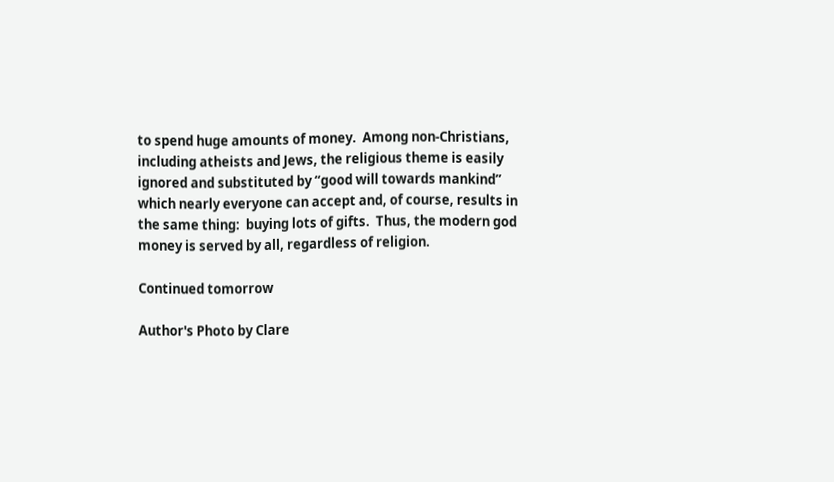to spend huge amounts of money.  Among non-Christians, including atheists and Jews, the religious theme is easily ignored and substituted by “good will towards mankind” which nearly everyone can accept and, of course, results in the same thing:  buying lots of gifts.  Thus, the modern god money is served by all, regardless of religion.

Continued tomorrow

Author's Photo by Clare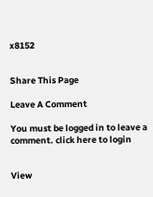x8152


Share This Page

Leave A Comment

You must be logged in to leave a comment. click here to login


View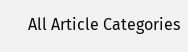All Article Categories